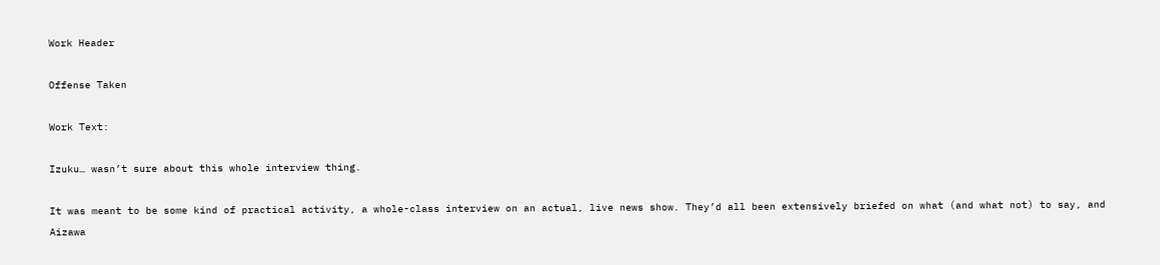Work Header

Offense Taken

Work Text:

Izuku… wasn’t sure about this whole interview thing.

It was meant to be some kind of practical activity, a whole-class interview on an actual, live news show. They’d all been extensively briefed on what (and what not) to say, and Aizawa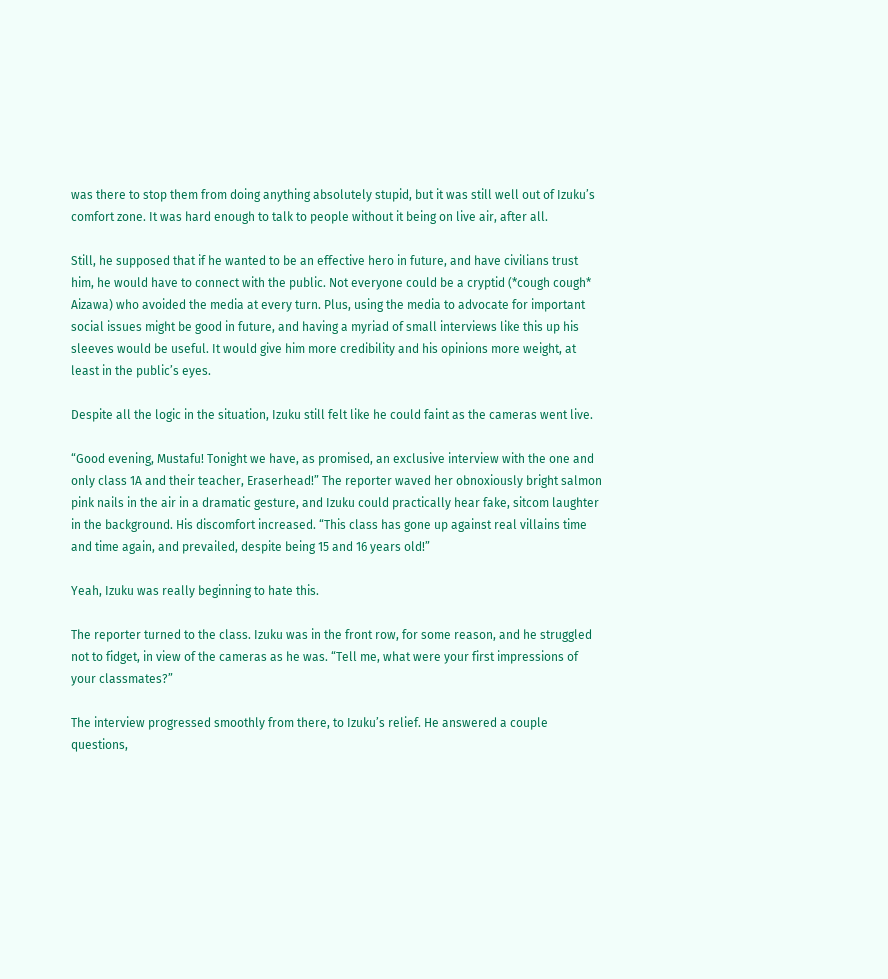was there to stop them from doing anything absolutely stupid, but it was still well out of Izuku’s comfort zone. It was hard enough to talk to people without it being on live air, after all.

Still, he supposed that if he wanted to be an effective hero in future, and have civilians trust him, he would have to connect with the public. Not everyone could be a cryptid (*cough cough* Aizawa) who avoided the media at every turn. Plus, using the media to advocate for important social issues might be good in future, and having a myriad of small interviews like this up his sleeves would be useful. It would give him more credibility and his opinions more weight, at least in the public’s eyes.

Despite all the logic in the situation, Izuku still felt like he could faint as the cameras went live.

“Good evening, Mustafu! Tonight we have, as promised, an exclusive interview with the one and only class 1A and their teacher, Eraserhead!” The reporter waved her obnoxiously bright salmon pink nails in the air in a dramatic gesture, and Izuku could practically hear fake, sitcom laughter in the background. His discomfort increased. “This class has gone up against real villains time and time again, and prevailed, despite being 15 and 16 years old!”

Yeah, Izuku was really beginning to hate this.

The reporter turned to the class. Izuku was in the front row, for some reason, and he struggled not to fidget, in view of the cameras as he was. “Tell me, what were your first impressions of your classmates?”

The interview progressed smoothly from there, to Izuku’s relief. He answered a couple questions,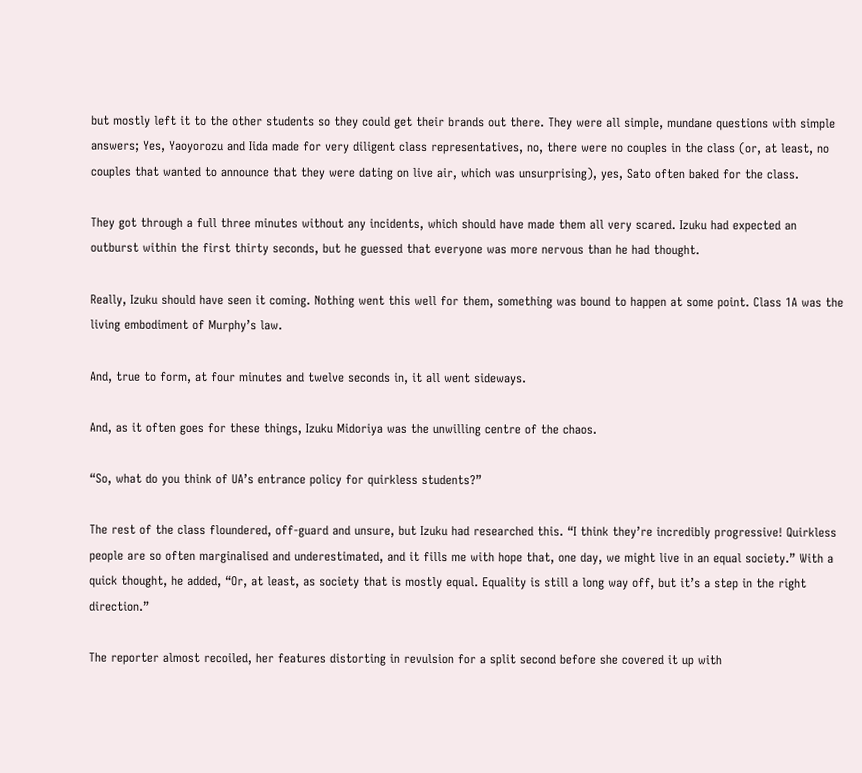but mostly left it to the other students so they could get their brands out there. They were all simple, mundane questions with simple answers; Yes, Yaoyorozu and Iida made for very diligent class representatives, no, there were no couples in the class (or, at least, no couples that wanted to announce that they were dating on live air, which was unsurprising), yes, Sato often baked for the class.

They got through a full three minutes without any incidents, which should have made them all very scared. Izuku had expected an outburst within the first thirty seconds, but he guessed that everyone was more nervous than he had thought.

Really, Izuku should have seen it coming. Nothing went this well for them, something was bound to happen at some point. Class 1A was the living embodiment of Murphy’s law.

And, true to form, at four minutes and twelve seconds in, it all went sideways.

And, as it often goes for these things, Izuku Midoriya was the unwilling centre of the chaos.

“So, what do you think of UA’s entrance policy for quirkless students?”

The rest of the class floundered, off-guard and unsure, but Izuku had researched this. “I think they’re incredibly progressive! Quirkless people are so often marginalised and underestimated, and it fills me with hope that, one day, we might live in an equal society.” With a quick thought, he added, “Or, at least, as society that is mostly equal. Equality is still a long way off, but it’s a step in the right direction.”

The reporter almost recoiled, her features distorting in revulsion for a split second before she covered it up with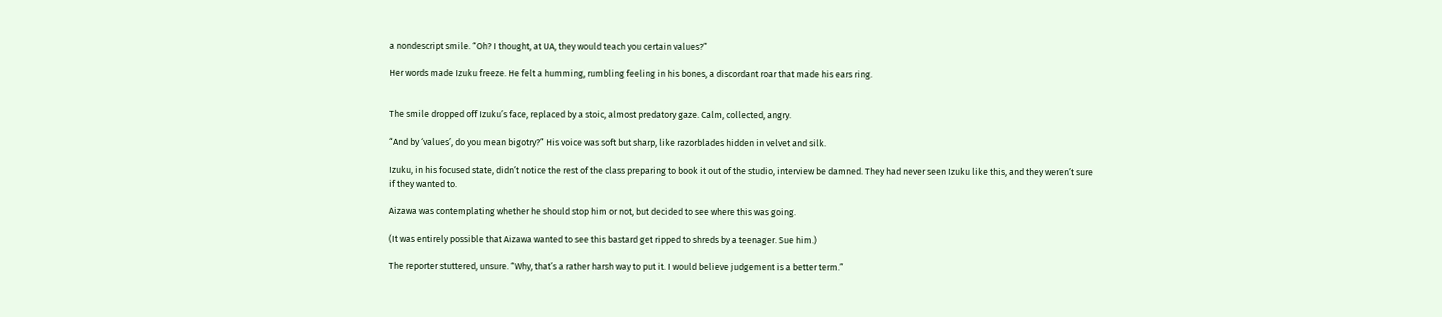a nondescript smile. “Oh? I thought, at UA, they would teach you certain values?”

Her words made Izuku freeze. He felt a humming, rumbling feeling in his bones, a discordant roar that made his ears ring.


The smile dropped off Izuku’s face, replaced by a stoic, almost predatory gaze. Calm, collected, angry.

“And by ‘values’, do you mean bigotry?” His voice was soft but sharp, like razorblades hidden in velvet and silk.

Izuku, in his focused state, didn’t notice the rest of the class preparing to book it out of the studio, interview be damned. They had never seen Izuku like this, and they weren’t sure if they wanted to.

Aizawa was contemplating whether he should stop him or not, but decided to see where this was going.

(It was entirely possible that Aizawa wanted to see this bastard get ripped to shreds by a teenager. Sue him.)

The reporter stuttered, unsure. “Why, that’s a rather harsh way to put it. I would believe judgement is a better term.”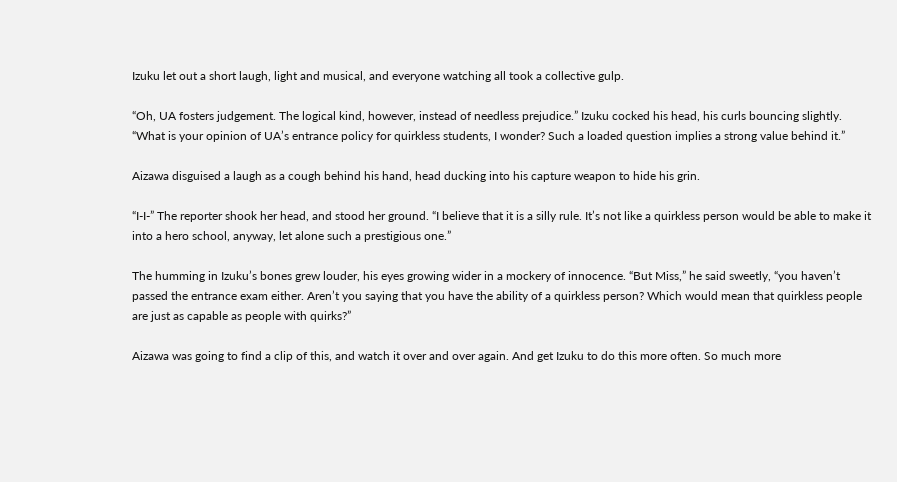Izuku let out a short laugh, light and musical, and everyone watching all took a collective gulp.

“Oh, UA fosters judgement. The logical kind, however, instead of needless prejudice.” Izuku cocked his head, his curls bouncing slightly. “What is your opinion of UA’s entrance policy for quirkless students, I wonder? Such a loaded question implies a strong value behind it.”

Aizawa disguised a laugh as a cough behind his hand, head ducking into his capture weapon to hide his grin.

“I-I-” The reporter shook her head, and stood her ground. “I believe that it is a silly rule. It’s not like a quirkless person would be able to make it into a hero school, anyway, let alone such a prestigious one.”

The humming in Izuku’s bones grew louder, his eyes growing wider in a mockery of innocence. “But Miss,” he said sweetly, “you haven’t passed the entrance exam either. Aren’t you saying that you have the ability of a quirkless person? Which would mean that quirkless people are just as capable as people with quirks?”

Aizawa was going to find a clip of this, and watch it over and over again. And get Izuku to do this more often. So much more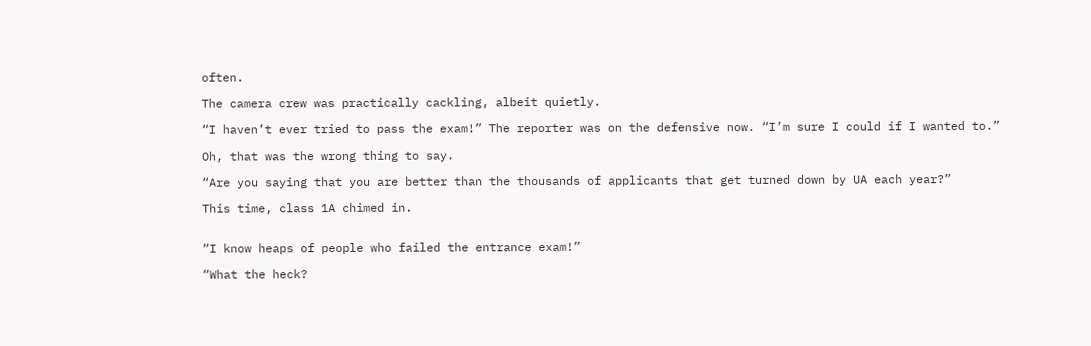often.

The camera crew was practically cackling, albeit quietly.

“I haven’t ever tried to pass the exam!” The reporter was on the defensive now. “I’m sure I could if I wanted to.”

Oh, that was the wrong thing to say.

“Are you saying that you are better than the thousands of applicants that get turned down by UA each year?”

This time, class 1A chimed in.


“I know heaps of people who failed the entrance exam!”

“What the heck?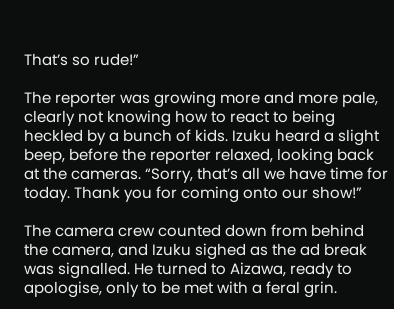That’s so rude!”

The reporter was growing more and more pale, clearly not knowing how to react to being heckled by a bunch of kids. Izuku heard a slight beep, before the reporter relaxed, looking back at the cameras. “Sorry, that’s all we have time for today. Thank you for coming onto our show!”

The camera crew counted down from behind the camera, and Izuku sighed as the ad break was signalled. He turned to Aizawa, ready to apologise, only to be met with a feral grin.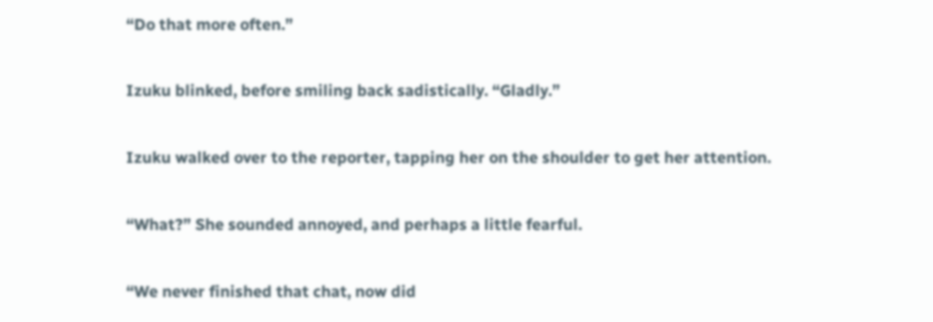“Do that more often.”

Izuku blinked, before smiling back sadistically. “Gladly.”

Izuku walked over to the reporter, tapping her on the shoulder to get her attention.

“What?” She sounded annoyed, and perhaps a little fearful.

“We never finished that chat, now did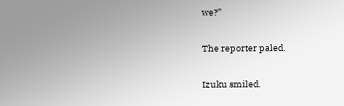we?”

The reporter paled.

Izuku smiled.